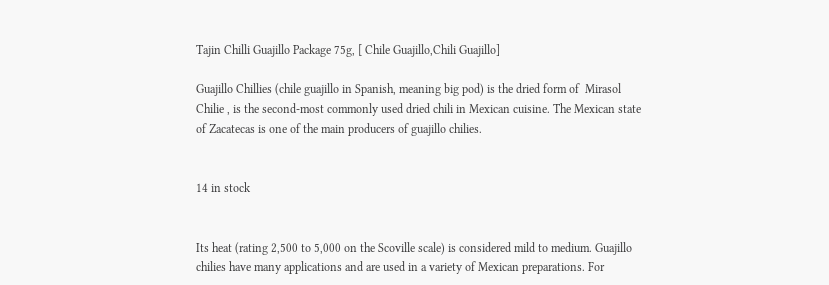Tajin Chilli Guajillo Package 75g, [ Chile Guajillo,Chili Guajillo]

Guajillo Chillies (chile guajillo in Spanish, meaning big pod) is the dried form of  Mirasol Chilie , is the second-most commonly used dried chili in Mexican cuisine. The Mexican state of Zacatecas is one of the main producers of guajillo chilies.


14 in stock


Its heat (rating 2,500 to 5,000 on the Scoville scale) is considered mild to medium. Guajillo chilies have many applications and are used in a variety of Mexican preparations. For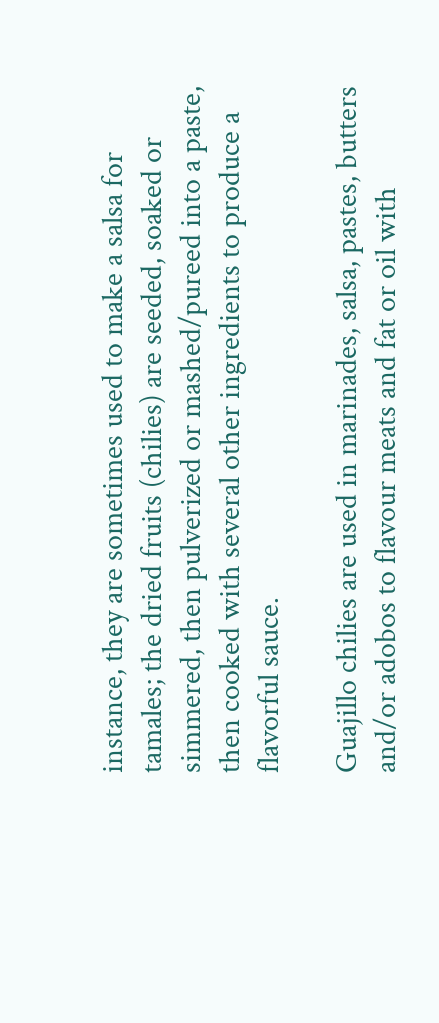instance, they are sometimes used to make a salsa for tamales; the dried fruits (chilies) are seeded, soaked or simmered, then pulverized or mashed/pureed into a paste, then cooked with several other ingredients to produce a flavorful sauce.

Guajillo chilies are used in marinades, salsa, pastes, butters and/or adobos to flavour meats and fat or oil with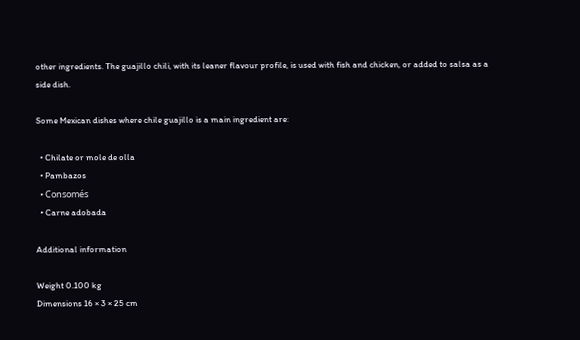other ingredients. The guajillo chili, with its leaner flavour profile, is used with fish and chicken, or added to salsa as a side dish.

Some Mexican dishes where chile guajillo is a main ingredient are:

  • Chilate or mole de olla
  • Pambazos
  • Consomés
  • Carne adobada

Additional information

Weight 0.100 kg
Dimensions 16 × 3 × 25 cm